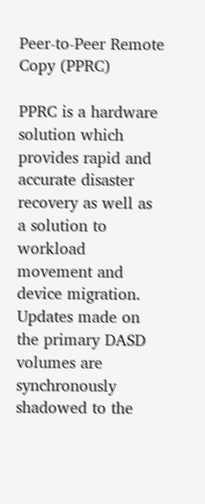Peer-to-Peer Remote Copy (PPRC)

PPRC is a hardware solution which provides rapid and accurate disaster recovery as well as a solution to workload movement and device migration. Updates made on the primary DASD volumes are synchronously shadowed to the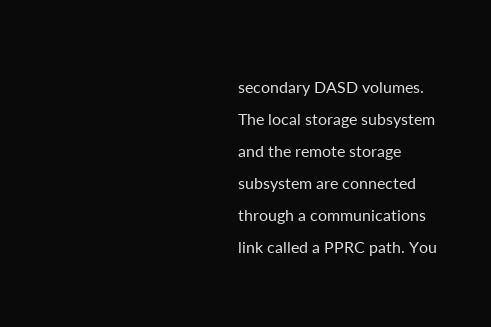secondary DASD volumes. The local storage subsystem and the remote storage subsystem are connected through a communications link called a PPRC path. You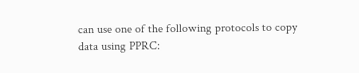can use one of the following protocols to copy data using PPRC: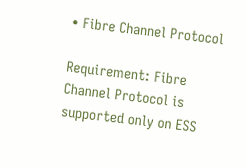• Fibre Channel Protocol

Requirement: Fibre Channel Protocol is supported only on ESS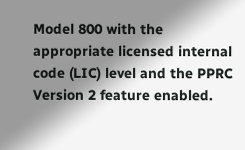Model 800 with the appropriate licensed internal code (LIC) level and the PPRC Version 2 feature enabled.